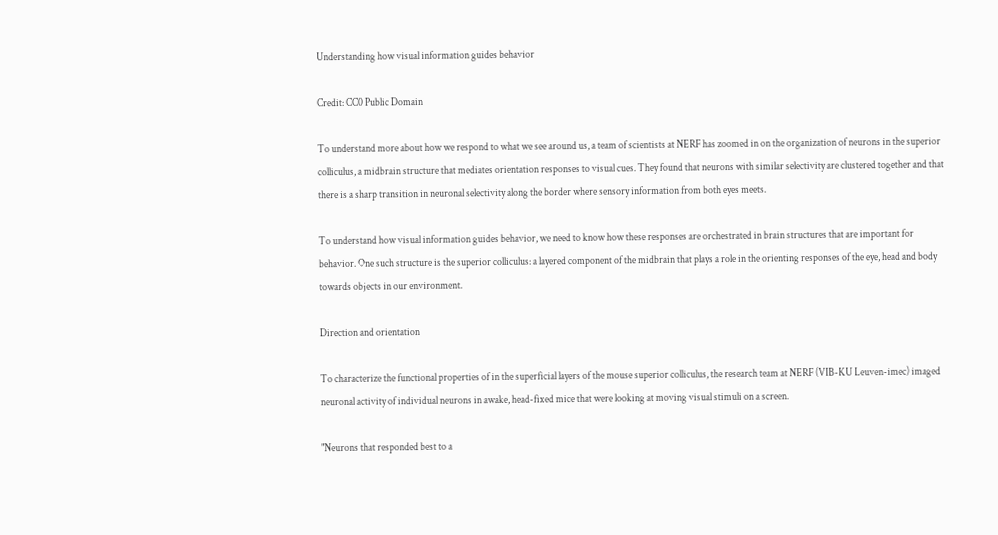Understanding how visual information guides behavior

Credit: CC0 Public Domain

To understand more about how we respond to what we see around us, a team of scientists at NERF has zoomed in on the organization of neurons in the superior colliculus, a midbrain structure that mediates orientation responses to visual cues. They found that neurons with similar selectivity are clustered together and that there is a sharp transition in neuronal selectivity along the border where sensory information from both eyes meets.

To understand how visual information guides behavior, we need to know how these responses are orchestrated in brain structures that are important for behavior. One such structure is the superior colliculus: a layered component of the midbrain that plays a role in the orienting responses of the eye, head and body towards objects in our environment.

Direction and orientation

To characterize the functional properties of in the superficial layers of the mouse superior colliculus, the research team at NERF (VIB-KU Leuven-imec) imaged neuronal activity of individual neurons in awake, head-fixed mice that were looking at moving visual stimuli on a screen.

"Neurons that responded best to a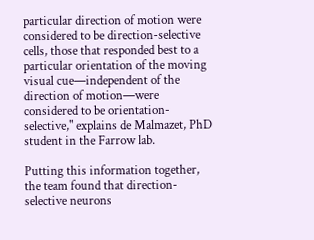particular direction of motion were considered to be direction-selective cells, those that responded best to a particular orientation of the moving visual cue—independent of the direction of motion—were considered to be orientation-selective," explains de Malmazet, PhD student in the Farrow lab.

Putting this information together, the team found that direction-selective neurons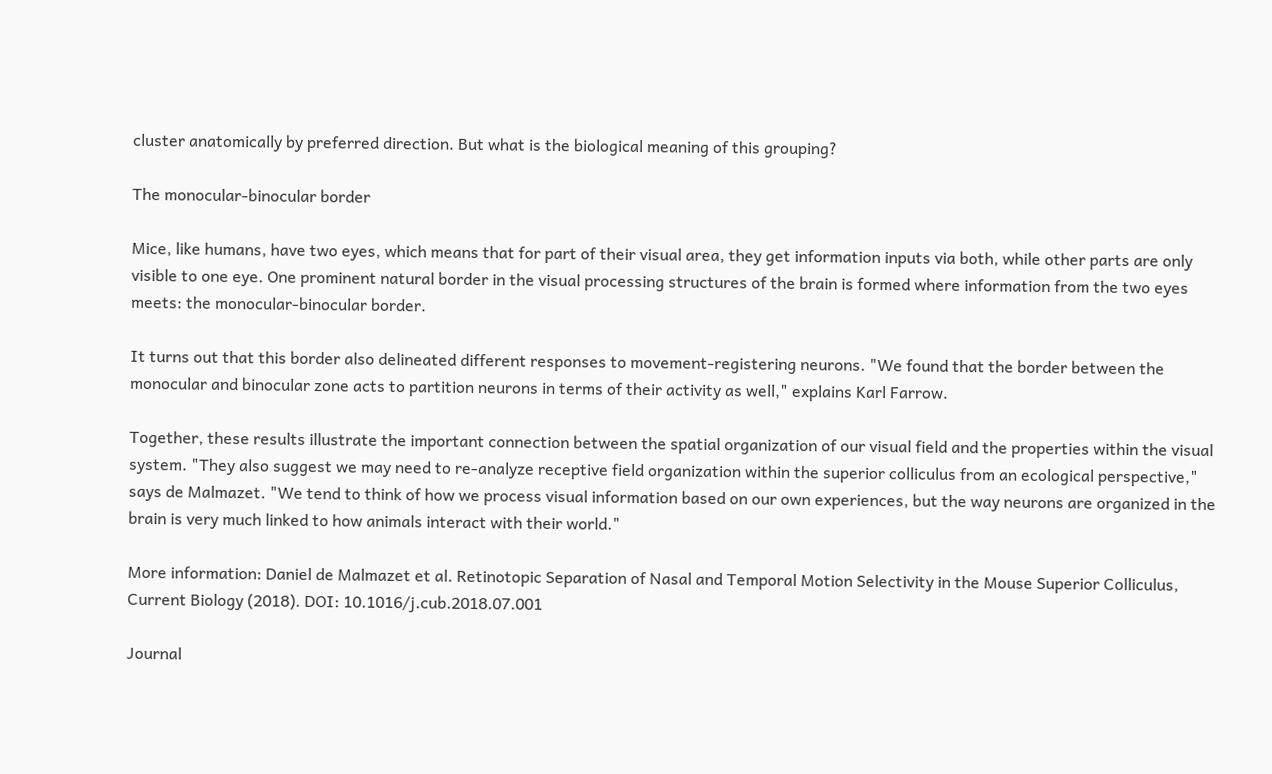cluster anatomically by preferred direction. But what is the biological meaning of this grouping?

The monocular-binocular border

Mice, like humans, have two eyes, which means that for part of their visual area, they get information inputs via both, while other parts are only visible to one eye. One prominent natural border in the visual processing structures of the brain is formed where information from the two eyes meets: the monocular-binocular border.

It turns out that this border also delineated different responses to movement-registering neurons. "We found that the border between the monocular and binocular zone acts to partition neurons in terms of their activity as well," explains Karl Farrow.

Together, these results illustrate the important connection between the spatial organization of our visual field and the properties within the visual system. "They also suggest we may need to re-analyze receptive field organization within the superior colliculus from an ecological perspective," says de Malmazet. "We tend to think of how we process visual information based on our own experiences, but the way neurons are organized in the brain is very much linked to how animals interact with their world."

More information: Daniel de Malmazet et al. Retinotopic Separation of Nasal and Temporal Motion Selectivity in the Mouse Superior Colliculus, Current Biology (2018). DOI: 10.1016/j.cub.2018.07.001

Journal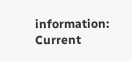information: Current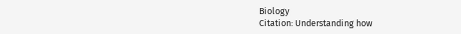Biology
Citation: Understanding how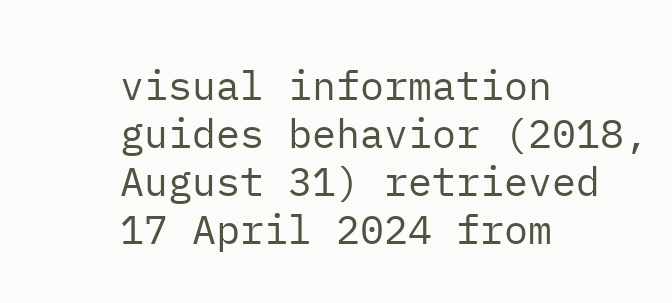visual information guides behavior (2018, August 31) retrieved 17 April 2024 from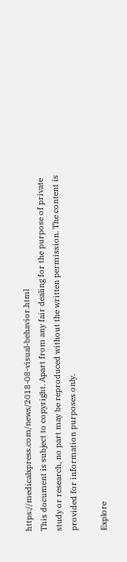https://medicalxpress.com/news/2018-08-visual-behavior.html
This document is subject to copyright. Apart from any fair dealing for the purpose of private study or research, no part may be reproduced without the written permission. The content is provided for information purposes only.

Explore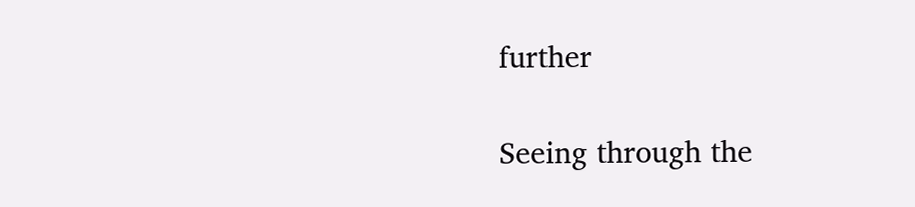further

Seeing through the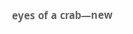eyes of a crab—new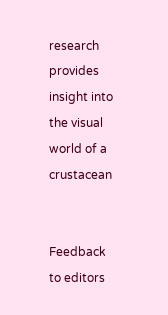research provides insight into the visual world of a crustacean


Feedback to editors